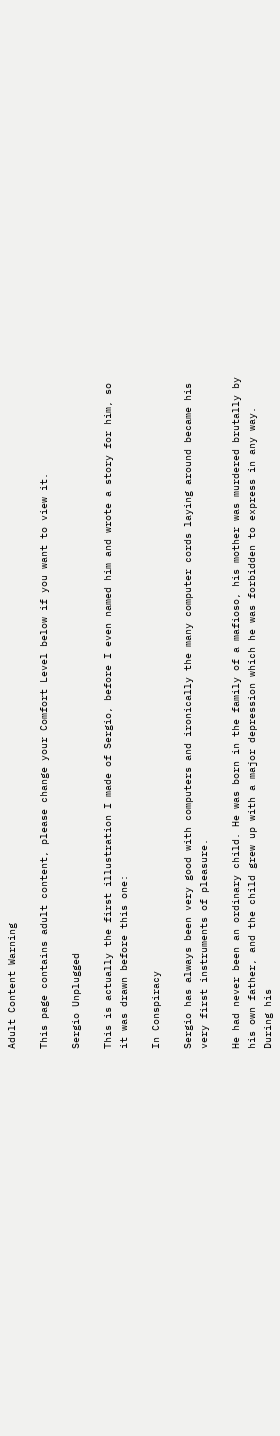Adult Content Warning

This page contains adult content, please change your Comfort Level below if you want to view it.

Sergio Unplugged

This is actually the first illustration I made of Sergio, before I even named him and wrote a story for him, so it was drawn before this one:

In Conspiracy

Sergio has always been very good with computers and ironically the many computer cords laying around became his very first instruments of pleasure.

He had never been an ordinary child. He was born in the family of a mafioso, his mother was murdered brutally by his own father, and the child grew up with a major depression which he was forbidden to express in any way. During his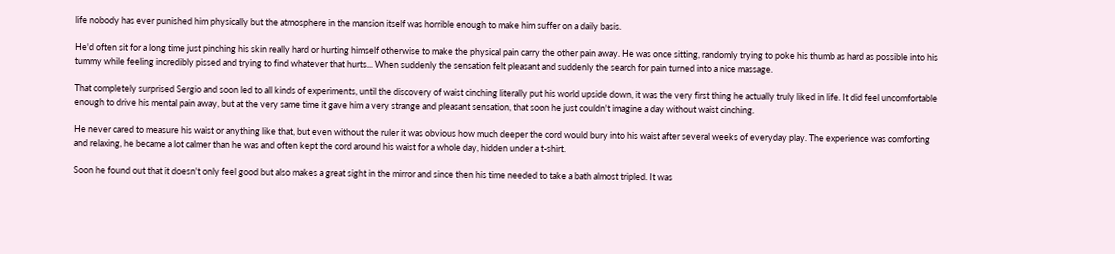life nobody has ever punished him physically but the atmosphere in the mansion itself was horrible enough to make him suffer on a daily basis.

He'd often sit for a long time just pinching his skin really hard or hurting himself otherwise to make the physical pain carry the other pain away. He was once sitting, randomly trying to poke his thumb as hard as possible into his tummy while feeling incredibly pissed and trying to find whatever that hurts... When suddenly the sensation felt pleasant and suddenly the search for pain turned into a nice massage.

That completely surprised Sergio and soon led to all kinds of experiments, until the discovery of waist cinching literally put his world upside down, it was the very first thing he actually truly liked in life. It did feel uncomfortable enough to drive his mental pain away, but at the very same time it gave him a very strange and pleasant sensation, that soon he just couldn't imagine a day without waist cinching.

He never cared to measure his waist or anything like that, but even without the ruler it was obvious how much deeper the cord would bury into his waist after several weeks of everyday play. The experience was comforting and relaxing, he became a lot calmer than he was and often kept the cord around his waist for a whole day, hidden under a t-shirt.

Soon he found out that it doesn't only feel good but also makes a great sight in the mirror and since then his time needed to take a bath almost tripled. It was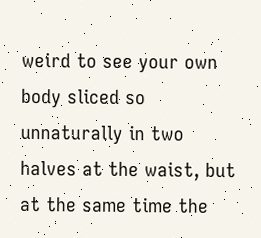weird to see your own body sliced so unnaturally in two halves at the waist, but at the same time the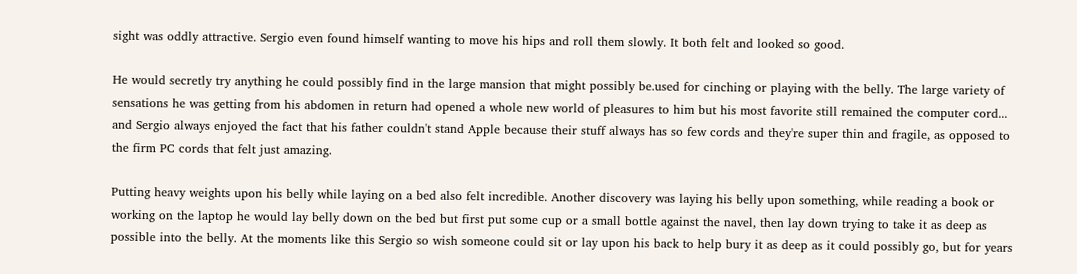sight was oddly attractive. Sergio even found himself wanting to move his hips and roll them slowly. It both felt and looked so good.

He would secretly try anything he could possibly find in the large mansion that might possibly be.used for cinching or playing with the belly. The large variety of sensations he was getting from his abdomen in return had opened a whole new world of pleasures to him but his most favorite still remained the computer cord... and Sergio always enjoyed the fact that his father couldn't stand Apple because their stuff always has so few cords and they're super thin and fragile, as opposed to the firm PC cords that felt just amazing.

Putting heavy weights upon his belly while laying on a bed also felt incredible. Another discovery was laying his belly upon something, while reading a book or working on the laptop he would lay belly down on the bed but first put some cup or a small bottle against the navel, then lay down trying to take it as deep as possible into the belly. At the moments like this Sergio so wish someone could sit or lay upon his back to help bury it as deep as it could possibly go, but for years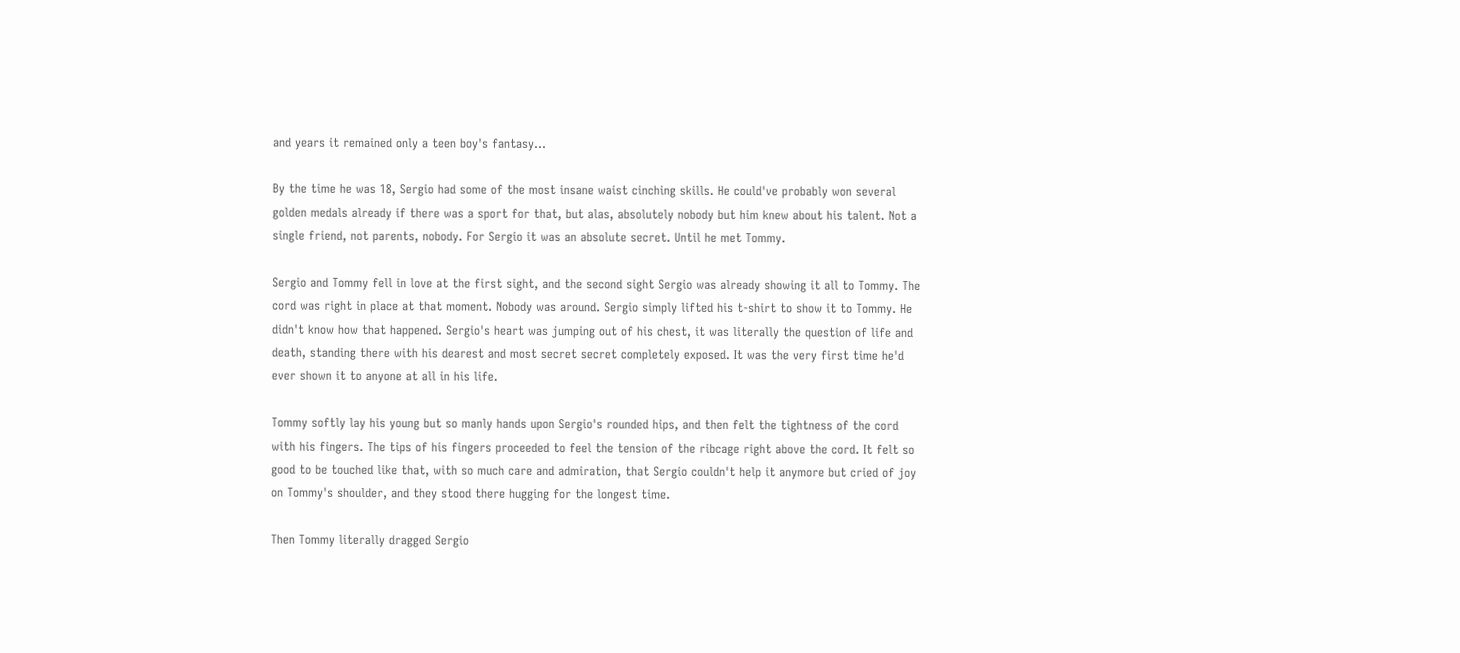and years it remained only a teen boy's fantasy...

By the time he was 18, Sergio had some of the most insane waist cinching skills. He could've probably won several golden medals already if there was a sport for that, but alas, absolutely nobody but him knew about his talent. Not a single friend, not parents, nobody. For Sergio it was an absolute secret. Until he met Tommy.

Sergio and Tommy fell in love at the first sight, and the second sight Sergio was already showing it all to Tommy. The cord was right in place at that moment. Nobody was around. Sergio simply lifted his t-shirt to show it to Tommy. He didn't know how that happened. Sergio's heart was jumping out of his chest, it was literally the question of life and death, standing there with his dearest and most secret secret completely exposed. It was the very first time he'd ever shown it to anyone at all in his life.

Tommy softly lay his young but so manly hands upon Sergio's rounded hips, and then felt the tightness of the cord with his fingers. The tips of his fingers proceeded to feel the tension of the ribcage right above the cord. It felt so good to be touched like that, with so much care and admiration, that Sergio couldn't help it anymore but cried of joy on Tommy's shoulder, and they stood there hugging for the longest time.

Then Tommy literally dragged Sergio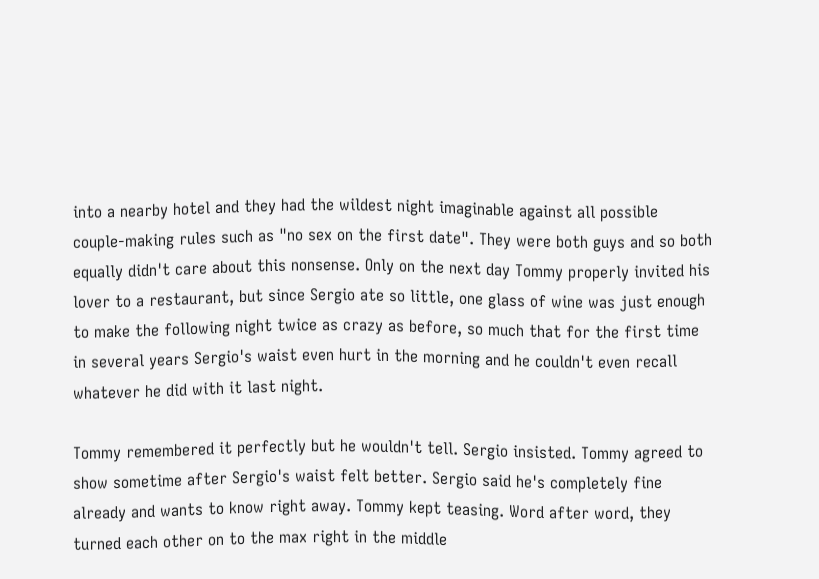into a nearby hotel and they had the wildest night imaginable against all possible couple-making rules such as "no sex on the first date". They were both guys and so both equally didn't care about this nonsense. Only on the next day Tommy properly invited his lover to a restaurant, but since Sergio ate so little, one glass of wine was just enough to make the following night twice as crazy as before, so much that for the first time in several years Sergio's waist even hurt in the morning and he couldn't even recall whatever he did with it last night.

Tommy remembered it perfectly but he wouldn't tell. Sergio insisted. Tommy agreed to show sometime after Sergio's waist felt better. Sergio said he's completely fine already and wants to know right away. Tommy kept teasing. Word after word, they turned each other on to the max right in the middle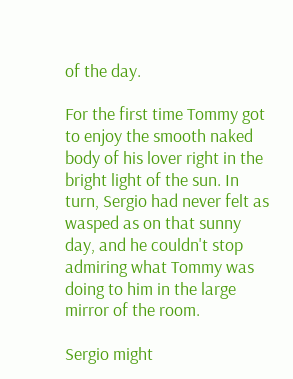of the day.

For the first time Tommy got to enjoy the smooth naked body of his lover right in the bright light of the sun. In turn, Sergio had never felt as wasped as on that sunny day, and he couldn't stop admiring what Tommy was doing to him in the large mirror of the room.

Sergio might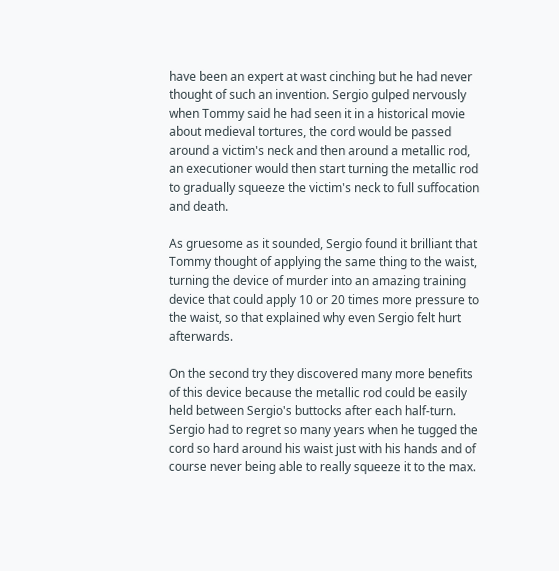have been an expert at wast cinching but he had never thought of such an invention. Sergio gulped nervously when Tommy said he had seen it in a historical movie about medieval tortures, the cord would be passed around a victim's neck and then around a metallic rod, an executioner would then start turning the metallic rod to gradually squeeze the victim's neck to full suffocation and death.

As gruesome as it sounded, Sergio found it brilliant that Tommy thought of applying the same thing to the waist, turning the device of murder into an amazing training device that could apply 10 or 20 times more pressure to the waist, so that explained why even Sergio felt hurt afterwards.

On the second try they discovered many more benefits of this device because the metallic rod could be easily held between Sergio's buttocks after each half-turn. Sergio had to regret so many years when he tugged the cord so hard around his waist just with his hands and of course never being able to really squeeze it to the max.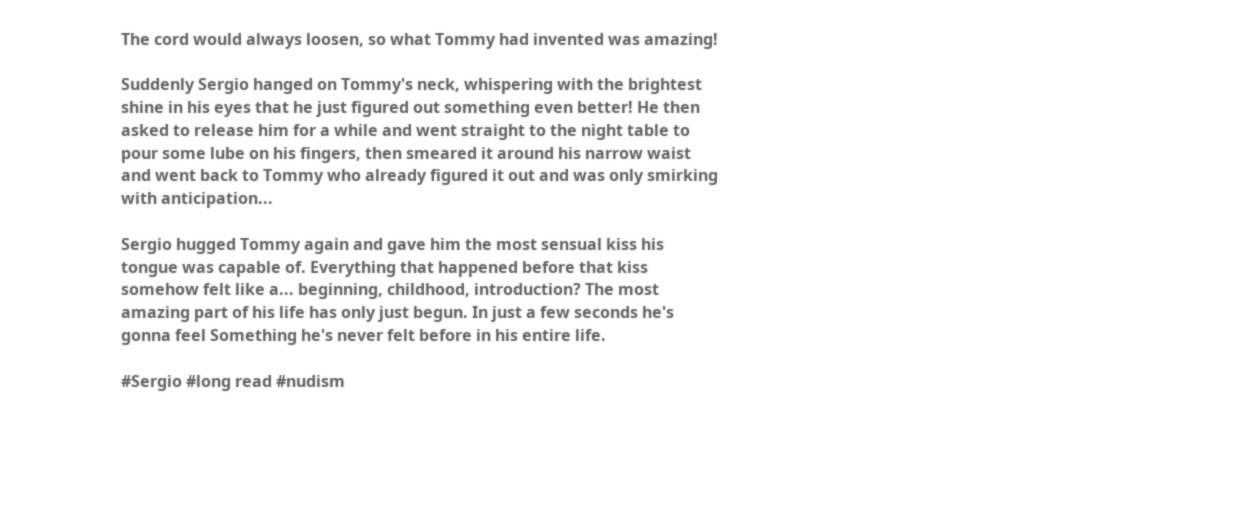The cord would always loosen, so what Tommy had invented was amazing!

Suddenly Sergio hanged on Tommy's neck, whispering with the brightest shine in his eyes that he just figured out something even better! He then asked to release him for a while and went straight to the night table to pour some lube on his fingers, then smeared it around his narrow waist and went back to Tommy who already figured it out and was only smirking with anticipation...

Sergio hugged Tommy again and gave him the most sensual kiss his tongue was capable of. Everything that happened before that kiss somehow felt like a... beginning, childhood, introduction? The most amazing part of his life has only just begun. In just a few seconds he's gonna feel Something he's never felt before in his entire life.

#Sergio #long read #nudism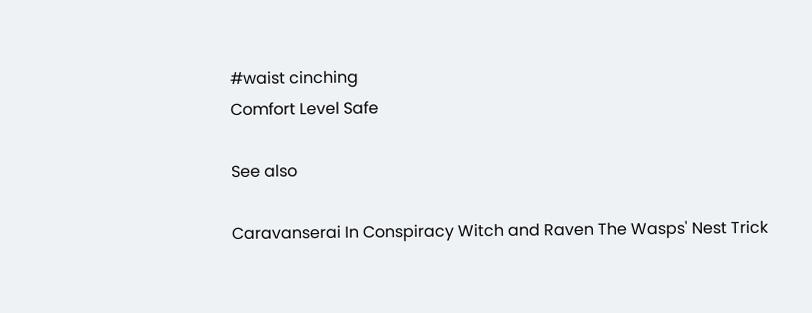#waist cinching
Comfort Level Safe

See also

Caravanserai In Conspiracy Witch and Raven The Wasps' Nest Trick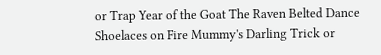or Trap Year of the Goat The Raven Belted Dance Shoelaces on Fire Mummy's Darling Trick or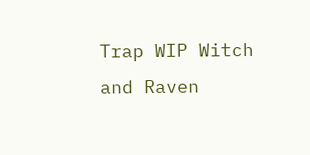Trap WIP Witch and Raven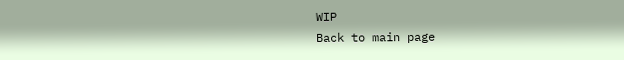WIP
Back to main page